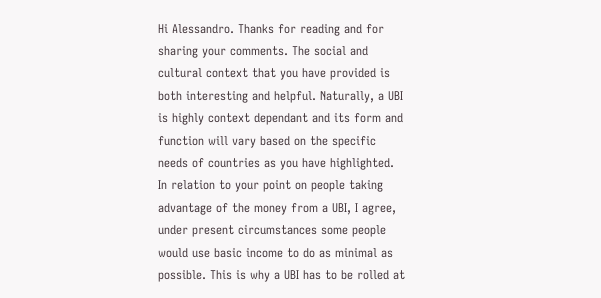Hi Alessandro. Thanks for reading and for sharing your comments. The social and cultural context that you have provided is both interesting and helpful. Naturally, a UBI is highly context dependant and its form and function will vary based on the specific needs of countries as you have highlighted. In relation to your point on people taking advantage of the money from a UBI, I agree, under present circumstances some people would use basic income to do as minimal as possible. This is why a UBI has to be rolled at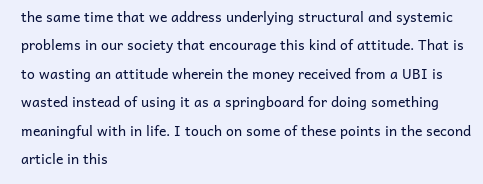the same time that we address underlying structural and systemic problems in our society that encourage this kind of attitude. That is to wasting an attitude wherein the money received from a UBI is wasted instead of using it as a springboard for doing something meaningful with in life. I touch on some of these points in the second article in this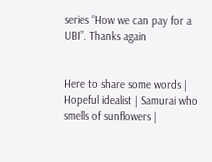series “How we can pay for a UBI”. Thanks again


Here to share some words | Hopeful idealist | Samurai who smells of sunflowers |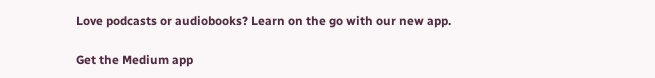Love podcasts or audiobooks? Learn on the go with our new app.

Get the Medium app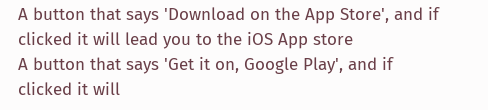A button that says 'Download on the App Store', and if clicked it will lead you to the iOS App store
A button that says 'Get it on, Google Play', and if clicked it will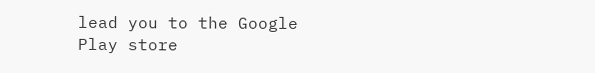lead you to the Google Play store